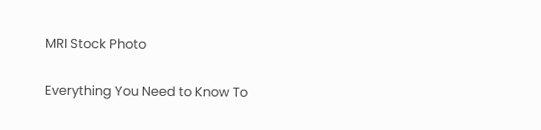MRI Stock Photo

Everything You Need to Know To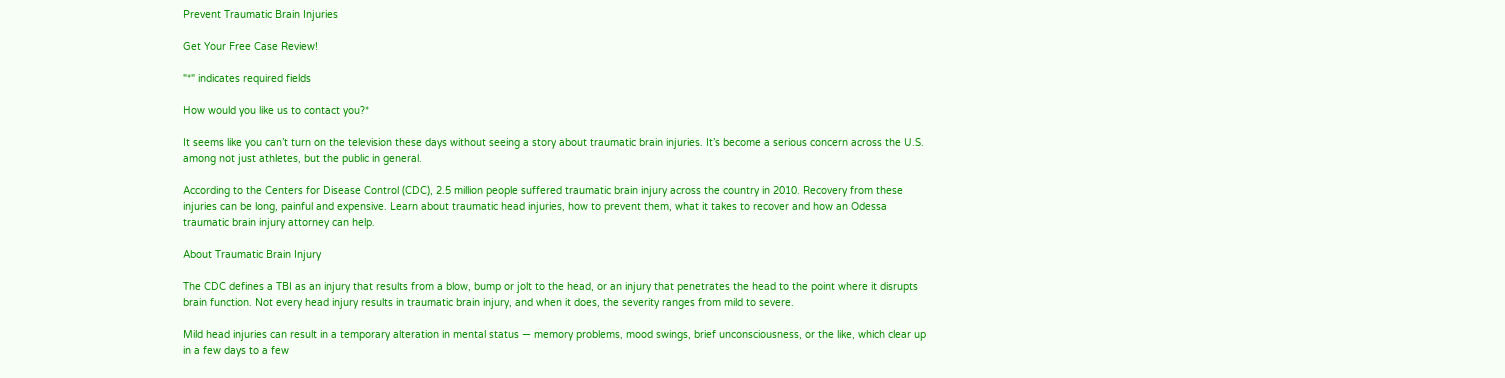Prevent Traumatic Brain Injuries

Get Your Free Case Review!

"*" indicates required fields

How would you like us to contact you?*

It seems like you can’t turn on the television these days without seeing a story about traumatic brain injuries. It’s become a serious concern across the U.S. among not just athletes, but the public in general.

According to the Centers for Disease Control (CDC), 2.5 million people suffered traumatic brain injury across the country in 2010. Recovery from these injuries can be long, painful and expensive. Learn about traumatic head injuries, how to prevent them, what it takes to recover and how an Odessa traumatic brain injury attorney can help.

About Traumatic Brain Injury

The CDC defines a TBI as an injury that results from a blow, bump or jolt to the head, or an injury that penetrates the head to the point where it disrupts brain function. Not every head injury results in traumatic brain injury, and when it does, the severity ranges from mild to severe.

Mild head injuries can result in a temporary alteration in mental status — memory problems, mood swings, brief unconsciousness, or the like, which clear up in a few days to a few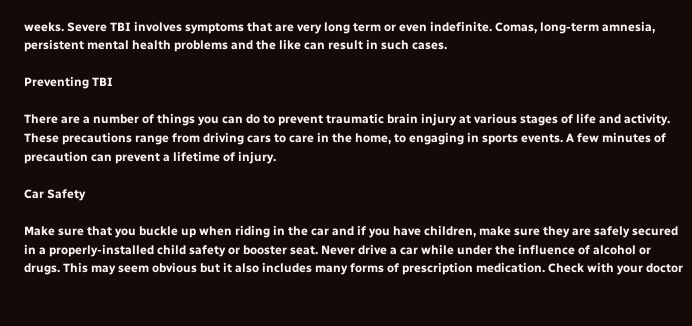weeks. Severe TBI involves symptoms that are very long term or even indefinite. Comas, long-term amnesia, persistent mental health problems and the like can result in such cases.

Preventing TBI

There are a number of things you can do to prevent traumatic brain injury at various stages of life and activity. These precautions range from driving cars to care in the home, to engaging in sports events. A few minutes of precaution can prevent a lifetime of injury.

Car Safety

Make sure that you buckle up when riding in the car and if you have children, make sure they are safely secured in a properly-installed child safety or booster seat. Never drive a car while under the influence of alcohol or drugs. This may seem obvious but it also includes many forms of prescription medication. Check with your doctor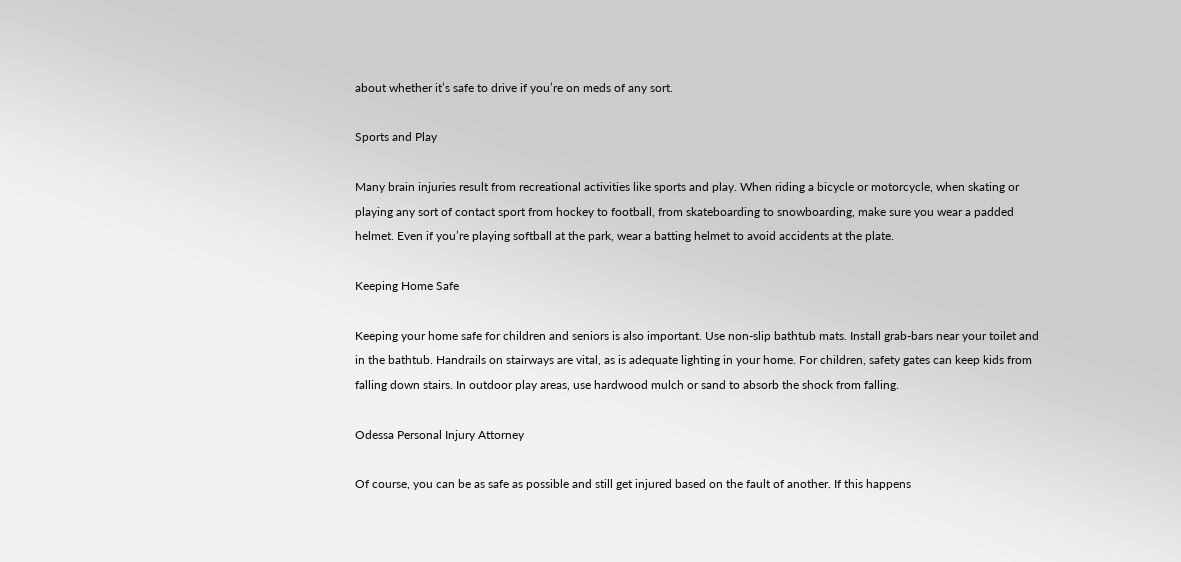about whether it’s safe to drive if you’re on meds of any sort.

Sports and Play

Many brain injuries result from recreational activities like sports and play. When riding a bicycle or motorcycle, when skating or playing any sort of contact sport from hockey to football, from skateboarding to snowboarding, make sure you wear a padded helmet. Even if you’re playing softball at the park, wear a batting helmet to avoid accidents at the plate.

Keeping Home Safe

Keeping your home safe for children and seniors is also important. Use non-slip bathtub mats. Install grab-bars near your toilet and in the bathtub. Handrails on stairways are vital, as is adequate lighting in your home. For children, safety gates can keep kids from falling down stairs. In outdoor play areas, use hardwood mulch or sand to absorb the shock from falling.

Odessa Personal Injury Attorney

Of course, you can be as safe as possible and still get injured based on the fault of another. If this happens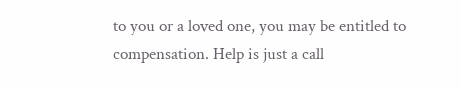to you or a loved one, you may be entitled to compensation. Help is just a call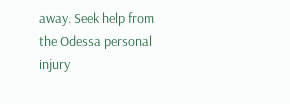away. Seek help from the Odessa personal injury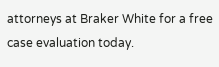attorneys at Braker White for a free case evaluation today.